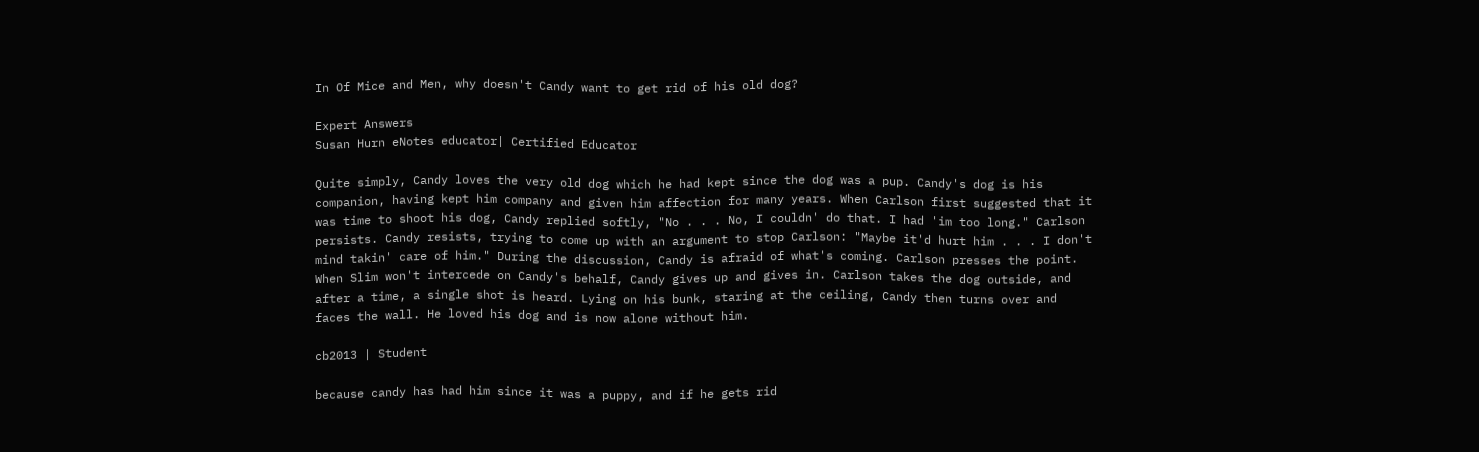In Of Mice and Men, why doesn't Candy want to get rid of his old dog?

Expert Answers
Susan Hurn eNotes educator| Certified Educator

Quite simply, Candy loves the very old dog which he had kept since the dog was a pup. Candy's dog is his companion, having kept him company and given him affection for many years. When Carlson first suggested that it was time to shoot his dog, Candy replied softly, "No . . . No, I couldn' do that. I had 'im too long." Carlson persists. Candy resists, trying to come up with an argument to stop Carlson: "Maybe it'd hurt him . . . I don't mind takin' care of him." During the discussion, Candy is afraid of what's coming. Carlson presses the point. When Slim won't intercede on Candy's behalf, Candy gives up and gives in. Carlson takes the dog outside, and after a time, a single shot is heard. Lying on his bunk, staring at the ceiling, Candy then turns over and faces the wall. He loved his dog and is now alone without him.

cb2013 | Student

because candy has had him since it was a puppy, and if he gets rid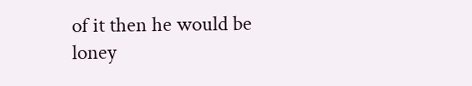of it then he would be loney